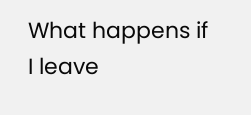What happens if I leave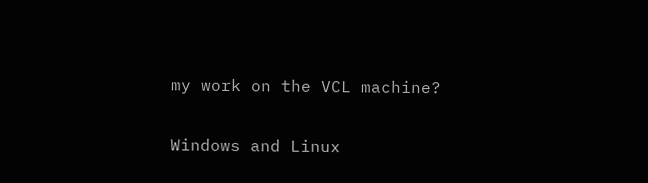my work on the VCL machine?

Windows and Linux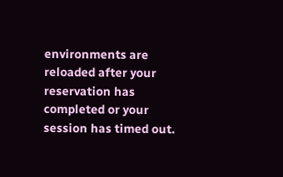environments are reloaded after your reservation has completed or your session has timed out.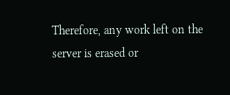Therefore, any work left on the server is erased or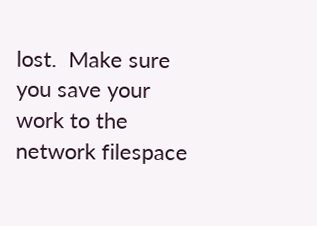lost.  Make sure you save your work to the network filespace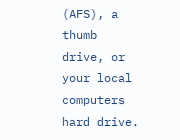(AFS), a thumb drive, or your local computers hard drive.